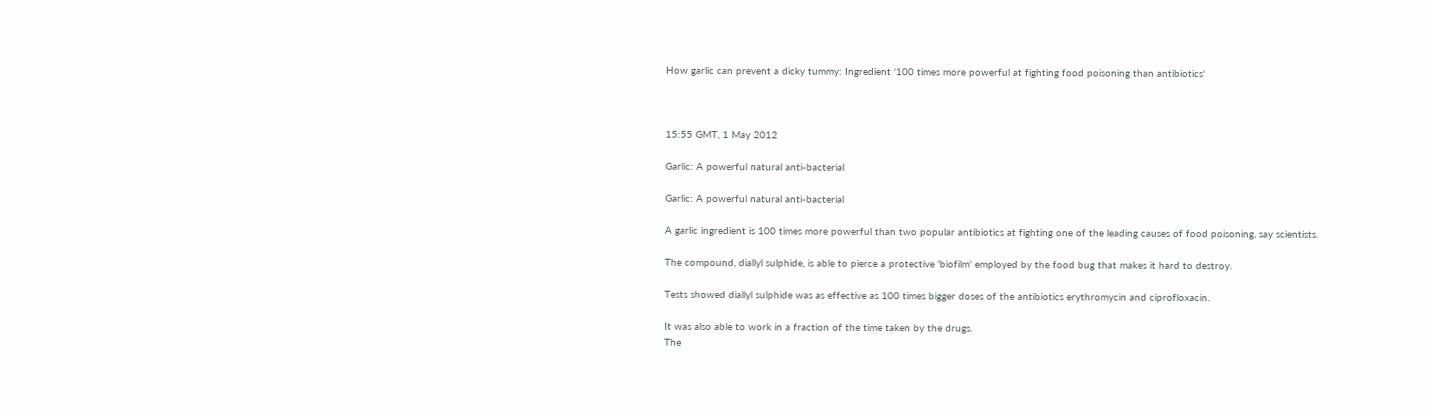How garlic can prevent a dicky tummy: Ingredient '100 times more powerful at fighting food poisoning than antibiotics'



15:55 GMT, 1 May 2012

Garlic: A powerful natural anti-bacterial

Garlic: A powerful natural anti-bacterial

A garlic ingredient is 100 times more powerful than two popular antibiotics at fighting one of the leading causes of food poisoning, say scientists.

The compound, diallyl sulphide, is able to pierce a protective 'biofilm' employed by the food bug that makes it hard to destroy.

Tests showed diallyl sulphide was as effective as 100 times bigger doses of the antibiotics erythromycin and ciprofloxacin.

It was also able to work in a fraction of the time taken by the drugs.
The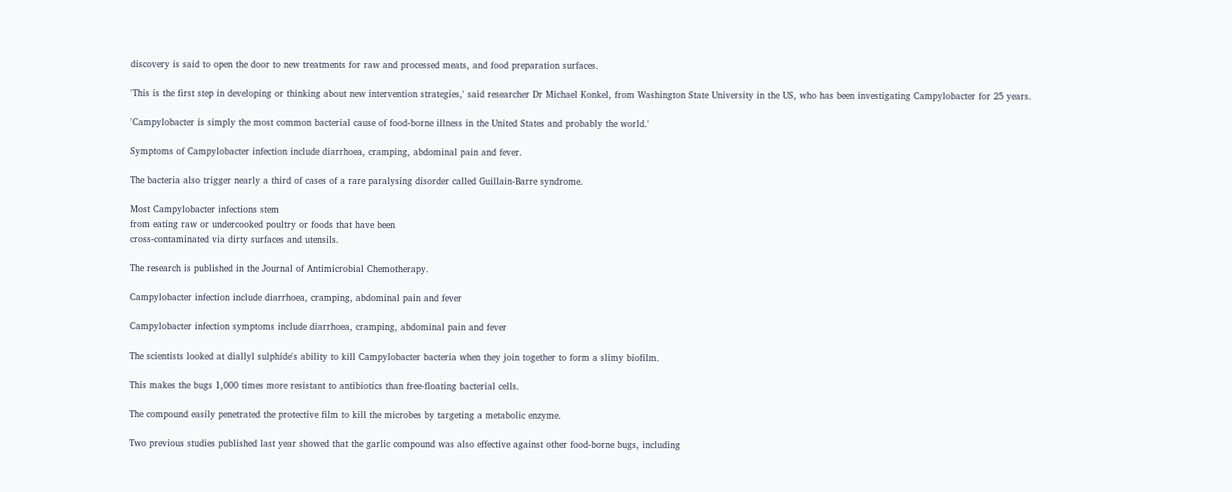discovery is said to open the door to new treatments for raw and processed meats, and food preparation surfaces.

'This is the first step in developing or thinking about new intervention strategies,' said researcher Dr Michael Konkel, from Washington State University in the US, who has been investigating Campylobacter for 25 years.

'Campylobacter is simply the most common bacterial cause of food-borne illness in the United States and probably the world.'

Symptoms of Campylobacter infection include diarrhoea, cramping, abdominal pain and fever.

The bacteria also trigger nearly a third of cases of a rare paralysing disorder called Guillain-Barre syndrome.

Most Campylobacter infections stem
from eating raw or undercooked poultry or foods that have been
cross-contaminated via dirty surfaces and utensils.

The research is published in the Journal of Antimicrobial Chemotherapy.

Campylobacter infection include diarrhoea, cramping, abdominal pain and fever

Campylobacter infection symptoms include diarrhoea, cramping, abdominal pain and fever

The scientists looked at diallyl sulphide's ability to kill Campylobacter bacteria when they join together to form a slimy biofilm.

This makes the bugs 1,000 times more resistant to antibiotics than free-floating bacterial cells.

The compound easily penetrated the protective film to kill the microbes by targeting a metabolic enzyme.

Two previous studies published last year showed that the garlic compound was also effective against other food-borne bugs, including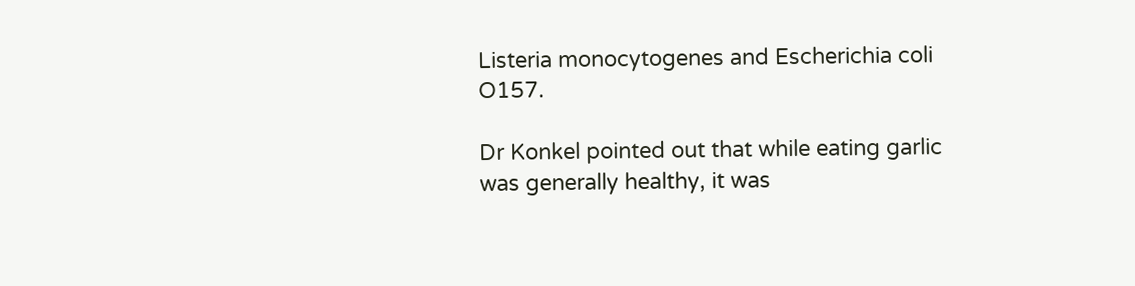Listeria monocytogenes and Escherichia coli O157.

Dr Konkel pointed out that while eating garlic was generally healthy, it was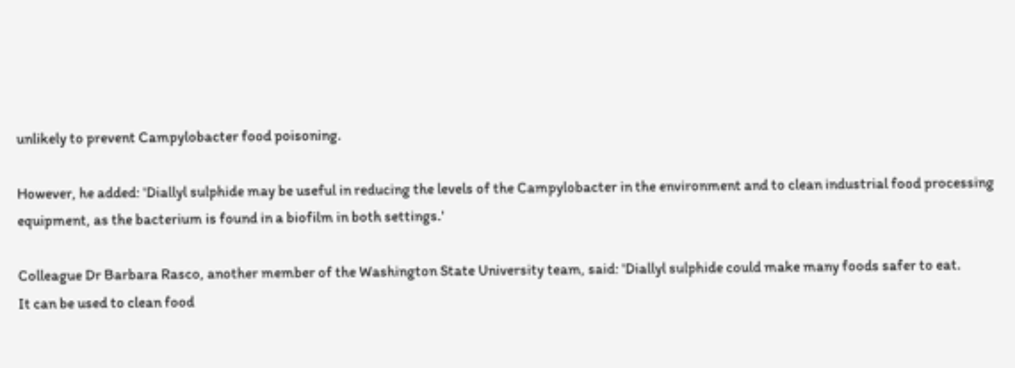unlikely to prevent Campylobacter food poisoning.

However, he added: 'Diallyl sulphide may be useful in reducing the levels of the Campylobacter in the environment and to clean industrial food processing equipment, as the bacterium is found in a biofilm in both settings.'

Colleague Dr Barbara Rasco, another member of the Washington State University team, said: 'Diallyl sulphide could make many foods safer to eat.
It can be used to clean food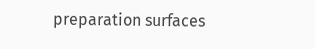preparation surfaces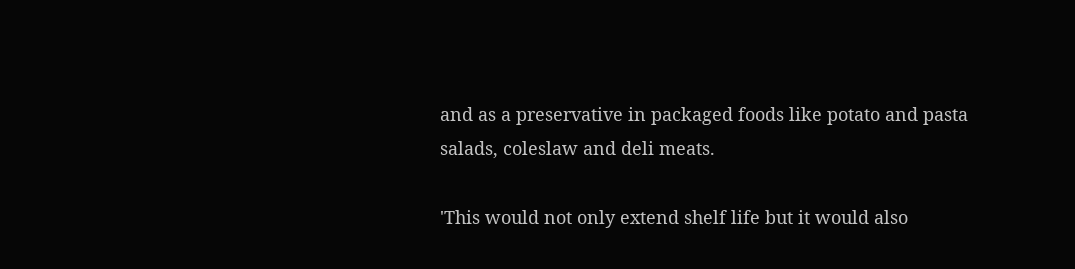and as a preservative in packaged foods like potato and pasta salads, coleslaw and deli meats.

'This would not only extend shelf life but it would also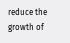reduce the growth of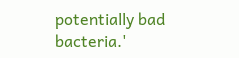potentially bad bacteria.'